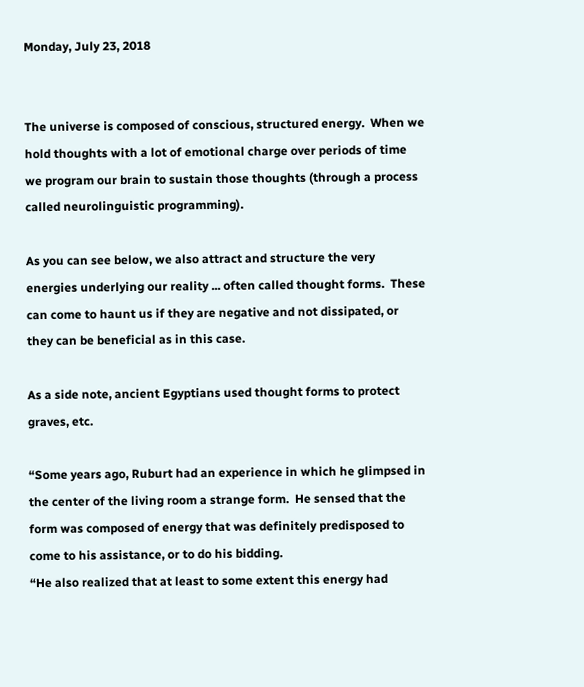Monday, July 23, 2018


The universe is composed of conscious, structured energy.  When we hold thoughts with a lot of emotional charge over periods of time we program our brain to sustain those thoughts (through a process called neurolinguistic programming).

As you can see below, we also attract and structure the very energies underlying our reality ... often called thought forms.  These can come to haunt us if they are negative and not dissipated, or they can be beneficial as in this case.

As a side note, ancient Egyptians used thought forms to protect graves, etc.

“Some years ago, Ruburt had an experience in which he glimpsed in the center of the living room a strange form.  He sensed that the form was composed of energy that was definitely predisposed to come to his assistance, or to do his bidding.
“He also realized that at least to some extent this energy had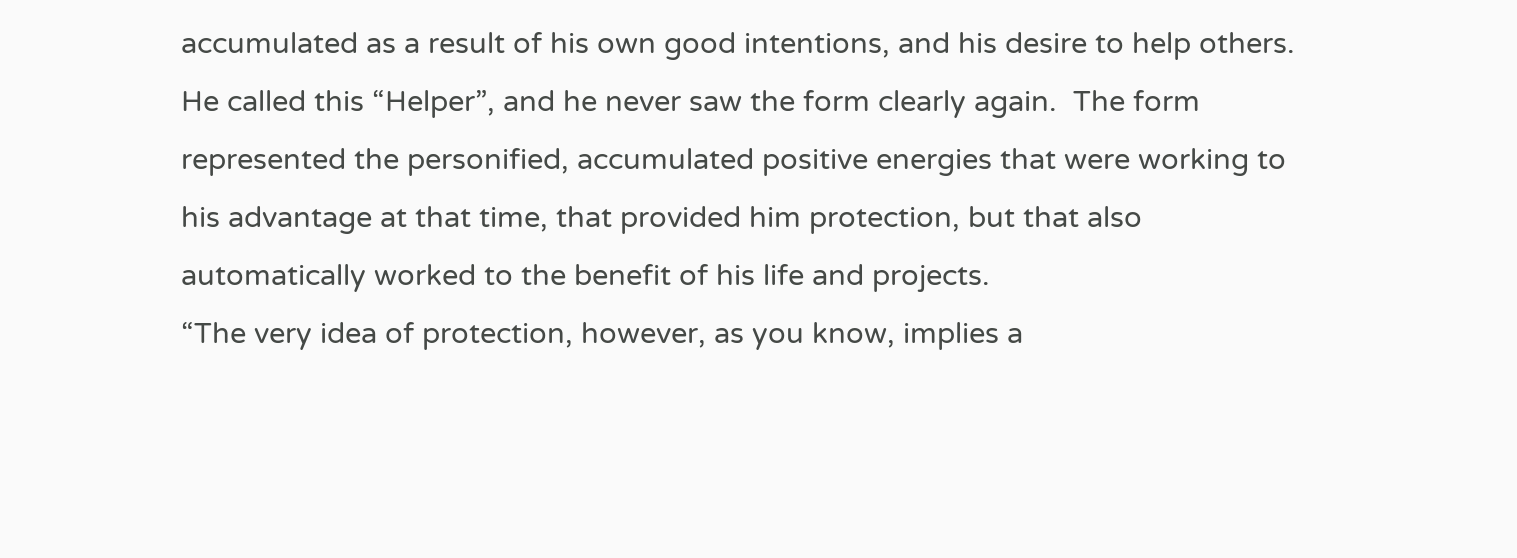accumulated as a result of his own good intentions, and his desire to help others.  He called this “Helper”, and he never saw the form clearly again.  The form represented the personified, accumulated positive energies that were working to his advantage at that time, that provided him protection, but that also automatically worked to the benefit of his life and projects.
“The very idea of protection, however, as you know, implies a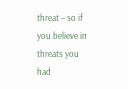threat – so if you believe in threats you had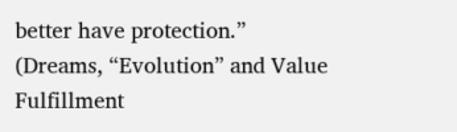better have protection.”
(Dreams, “Evolution” and Value Fulfillment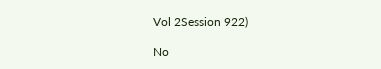Vol 2Session 922)

No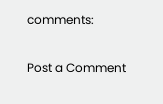comments:

Post a Comment